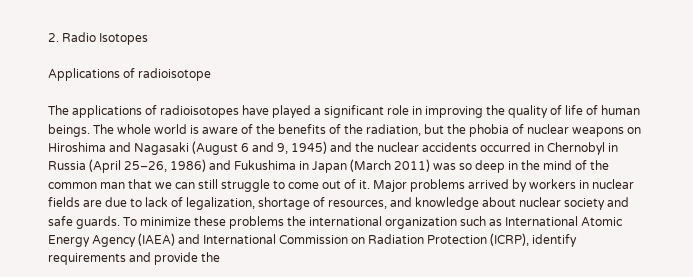2. Radio Isotopes

Applications of radioisotope

The applications of radioisotopes have played a significant role in improving the quality of life of human beings. The whole world is aware of the benefits of the radiation, but the phobia of nuclear weapons on Hiroshima and Nagasaki (August 6 and 9, 1945) and the nuclear accidents occurred in Chernobyl in Russia (April 25–26, 1986) and Fukushima in Japan (March 2011) was so deep in the mind of the common man that we can still struggle to come out of it. Major problems arrived by workers in nuclear fields are due to lack of legalization, shortage of resources, and knowledge about nuclear society and safe guards. To minimize these problems the international organization such as International Atomic Energy Agency (IAEA) and International Commission on Radiation Protection (ICRP), identify requirements and provide the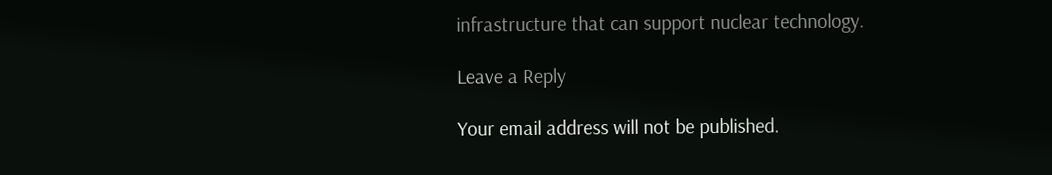infrastructure that can support nuclear technology.

Leave a Reply

Your email address will not be published.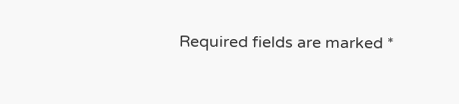Required fields are marked *